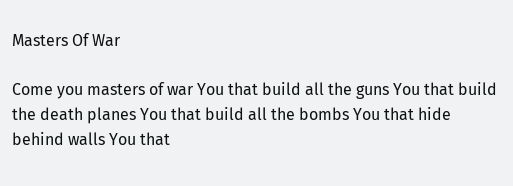Masters Of War

Come you masters of war You that build all the guns You that build the death planes You that build all the bombs You that hide behind walls You that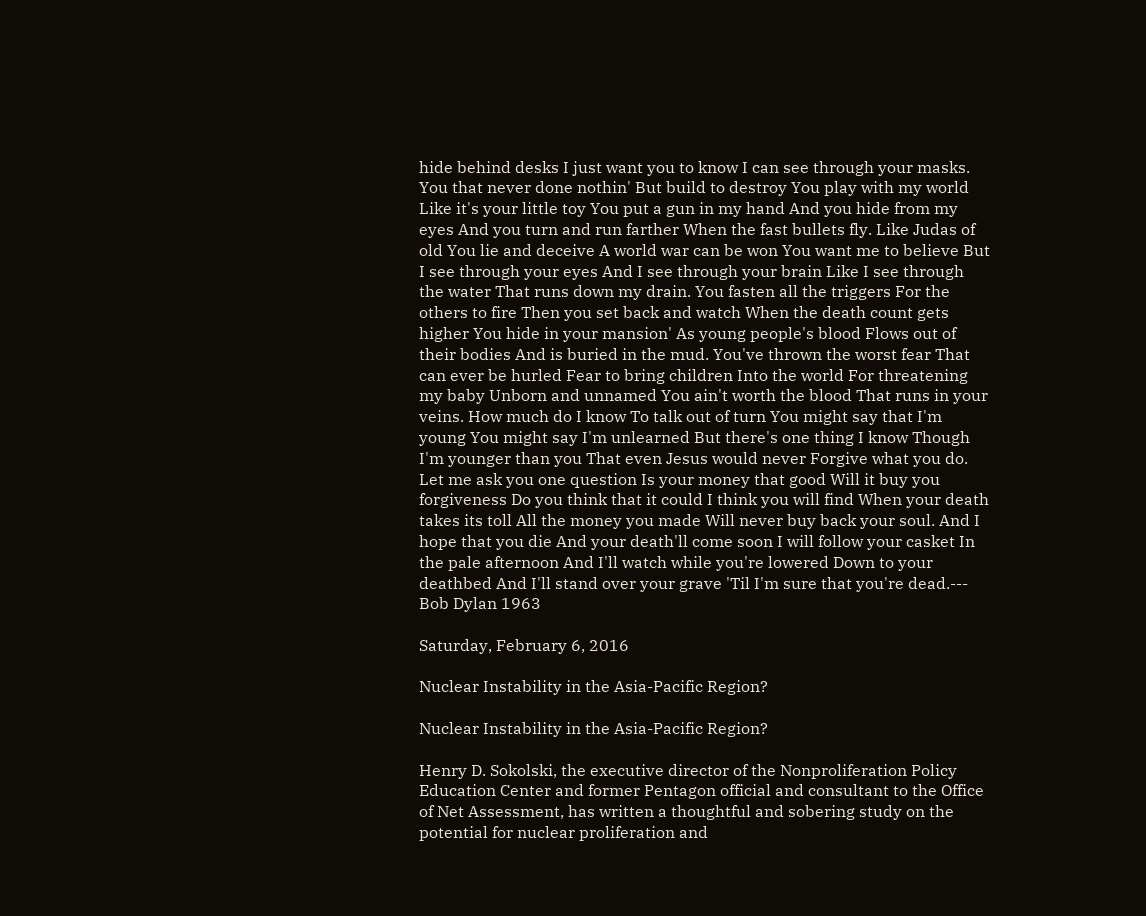hide behind desks I just want you to know I can see through your masks. You that never done nothin' But build to destroy You play with my world Like it's your little toy You put a gun in my hand And you hide from my eyes And you turn and run farther When the fast bullets fly. Like Judas of old You lie and deceive A world war can be won You want me to believe But I see through your eyes And I see through your brain Like I see through the water That runs down my drain. You fasten all the triggers For the others to fire Then you set back and watch When the death count gets higher You hide in your mansion' As young people's blood Flows out of their bodies And is buried in the mud. You've thrown the worst fear That can ever be hurled Fear to bring children Into the world For threatening my baby Unborn and unnamed You ain't worth the blood That runs in your veins. How much do I know To talk out of turn You might say that I'm young You might say I'm unlearned But there's one thing I know Though I'm younger than you That even Jesus would never Forgive what you do. Let me ask you one question Is your money that good Will it buy you forgiveness Do you think that it could I think you will find When your death takes its toll All the money you made Will never buy back your soul. And I hope that you die And your death'll come soon I will follow your casket In the pale afternoon And I'll watch while you're lowered Down to your deathbed And I'll stand over your grave 'Til I'm sure that you're dead.--- Bob Dylan 1963

Saturday, February 6, 2016

Nuclear Instability in the Asia-Pacific Region?

Nuclear Instability in the Asia-Pacific Region?

Henry D. Sokolski, the executive director of the Nonproliferation Policy Education Center and former Pentagon official and consultant to the Office of Net Assessment, has written a thoughtful and sobering study on the potential for nuclear proliferation and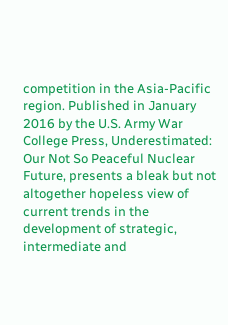competition in the Asia-Pacific region. Published in January 2016 by the U.S. Army War College Press, Underestimated: Our Not So Peaceful Nuclear Future, presents a bleak but not altogether hopeless view of current trends in the development of strategic, intermediate and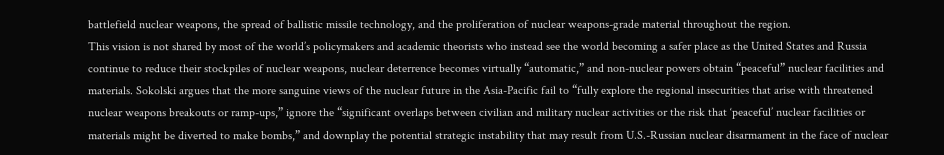battlefield nuclear weapons, the spread of ballistic missile technology, and the proliferation of nuclear weapons-grade material throughout the region.
This vision is not shared by most of the world’s policymakers and academic theorists who instead see the world becoming a safer place as the United States and Russia continue to reduce their stockpiles of nuclear weapons, nuclear deterrence becomes virtually “automatic,” and non-nuclear powers obtain “peaceful” nuclear facilities and materials. Sokolski argues that the more sanguine views of the nuclear future in the Asia-Pacific fail to “fully explore the regional insecurities that arise with threatened nuclear weapons breakouts or ramp-ups,” ignore the “significant overlaps between civilian and military nuclear activities or the risk that ‘peaceful’ nuclear facilities or materials might be diverted to make bombs,” and downplay the potential strategic instability that may result from U.S.-Russian nuclear disarmament in the face of nuclear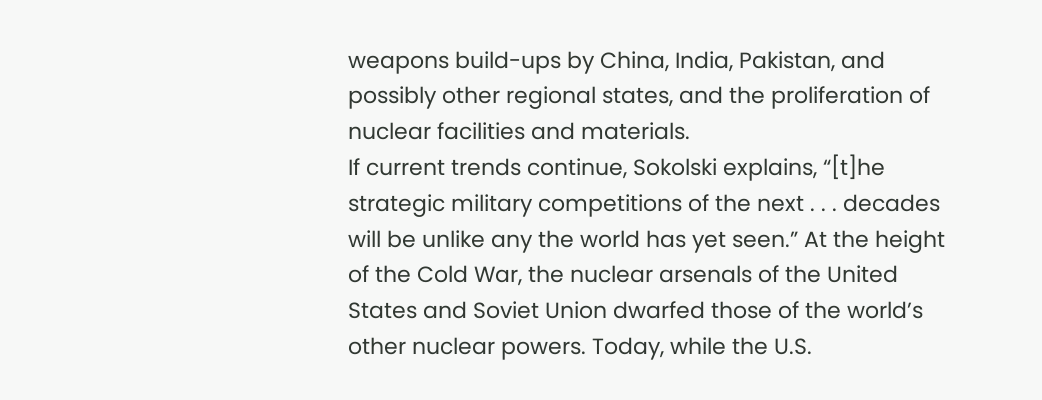weapons build-ups by China, India, Pakistan, and possibly other regional states, and the proliferation of nuclear facilities and materials.
If current trends continue, Sokolski explains, “[t]he strategic military competitions of the next . . . decades will be unlike any the world has yet seen.” At the height of the Cold War, the nuclear arsenals of the United States and Soviet Union dwarfed those of the world’s other nuclear powers. Today, while the U.S.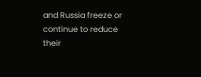and Russia freeze or continue to reduce their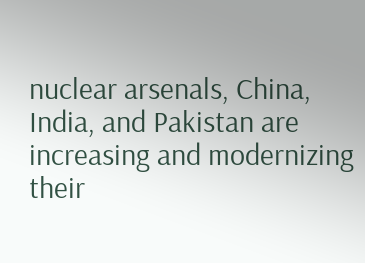nuclear arsenals, China, India, and Pakistan are increasing and modernizing their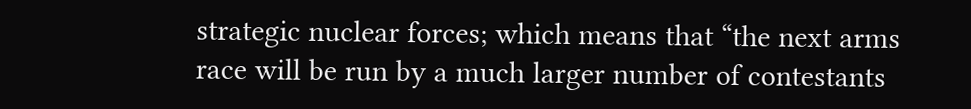strategic nuclear forces; which means that “the next arms race will be run by a much larger number of contestants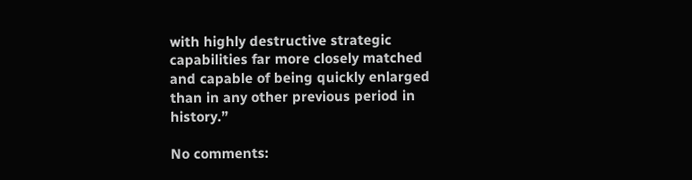with highly destructive strategic capabilities far more closely matched and capable of being quickly enlarged than in any other previous period in history.”

No comments: